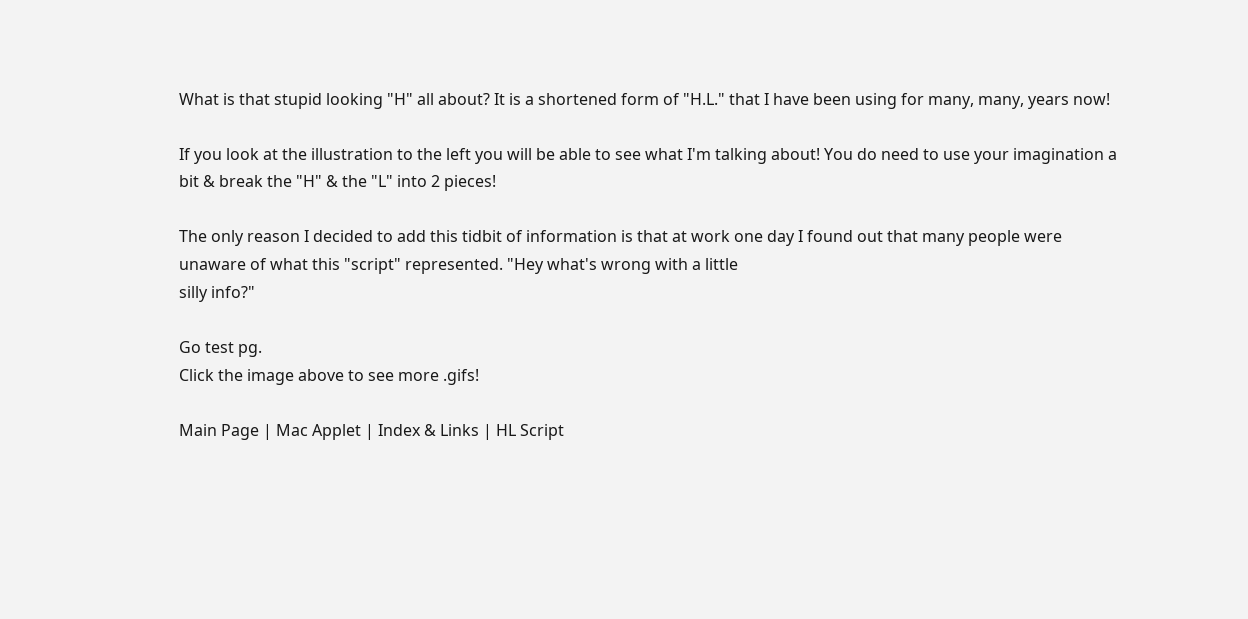What is that stupid looking "H" all about? It is a shortened form of "H.L." that I have been using for many, many, years now!

If you look at the illustration to the left you will be able to see what I'm talking about! You do need to use your imagination a bit & break the "H" & the "L" into 2 pieces!

The only reason I decided to add this tidbit of information is that at work one day I found out that many people were unaware of what this "script" represented. "Hey what's wrong with a little
silly info?"

Go test pg.
Click the image above to see more .gifs!

Main Page | Mac Applet | Index & Links | HL Script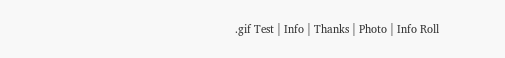.gif Test | Info | Thanks | Photo | Info Roll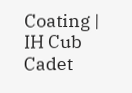Coating | IH Cub Cadet